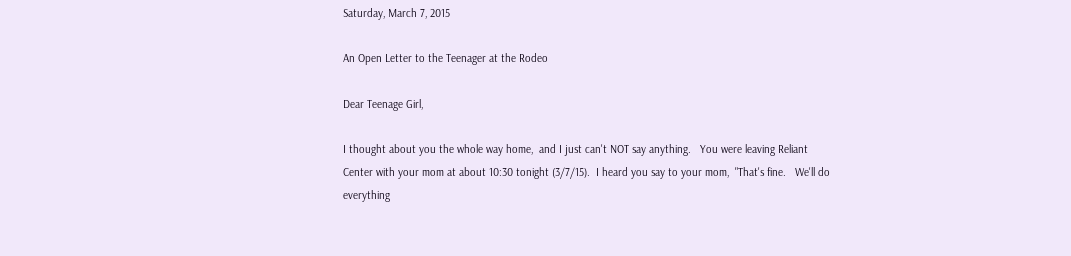Saturday, March 7, 2015

An Open Letter to the Teenager at the Rodeo

Dear Teenage Girl,

I thought about you the whole way home,  and I just can't NOT say anything.   You were leaving Reliant Center with your mom at about 10:30 tonight (3/7/15).  I heard you say to your mom,  "That's fine.   We'll do everything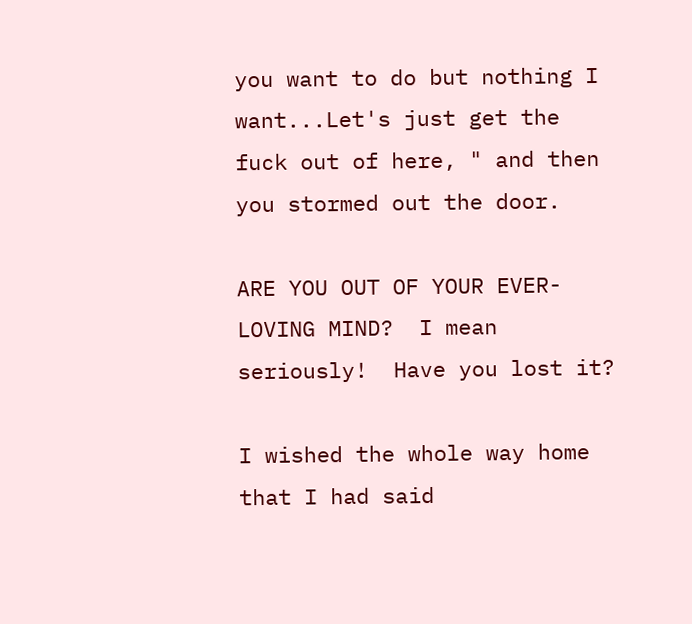you want to do but nothing I want...Let's just get the fuck out of here, " and then you stormed out the door.

ARE YOU OUT OF YOUR EVER-LOVING MIND?  I mean seriously!  Have you lost it?

I wished the whole way home that I had said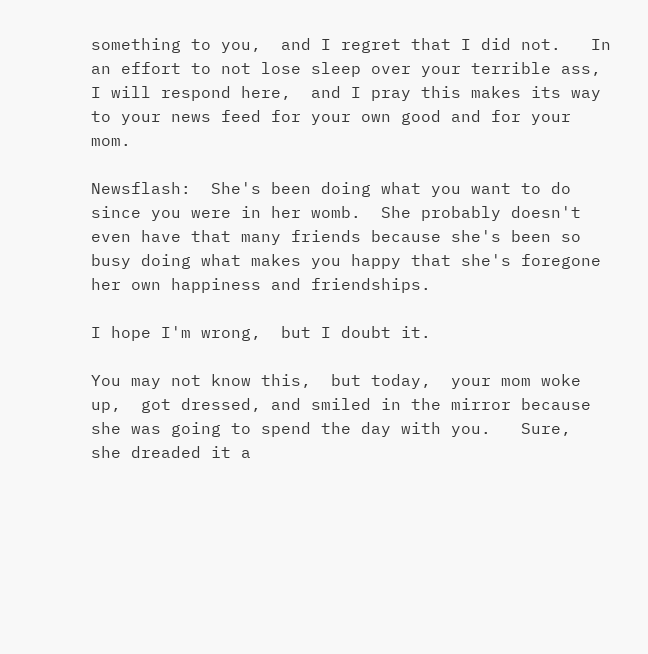something to you,  and I regret that I did not.   In an effort to not lose sleep over your terrible ass, I will respond here,  and I pray this makes its way to your news feed for your own good and for your mom.

Newsflash:  She's been doing what you want to do since you were in her womb.  She probably doesn't even have that many friends because she's been so busy doing what makes you happy that she's foregone her own happiness and friendships.

I hope I'm wrong,  but I doubt it.

You may not know this,  but today,  your mom woke up,  got dressed, and smiled in the mirror because she was going to spend the day with you.   Sure,  she dreaded it a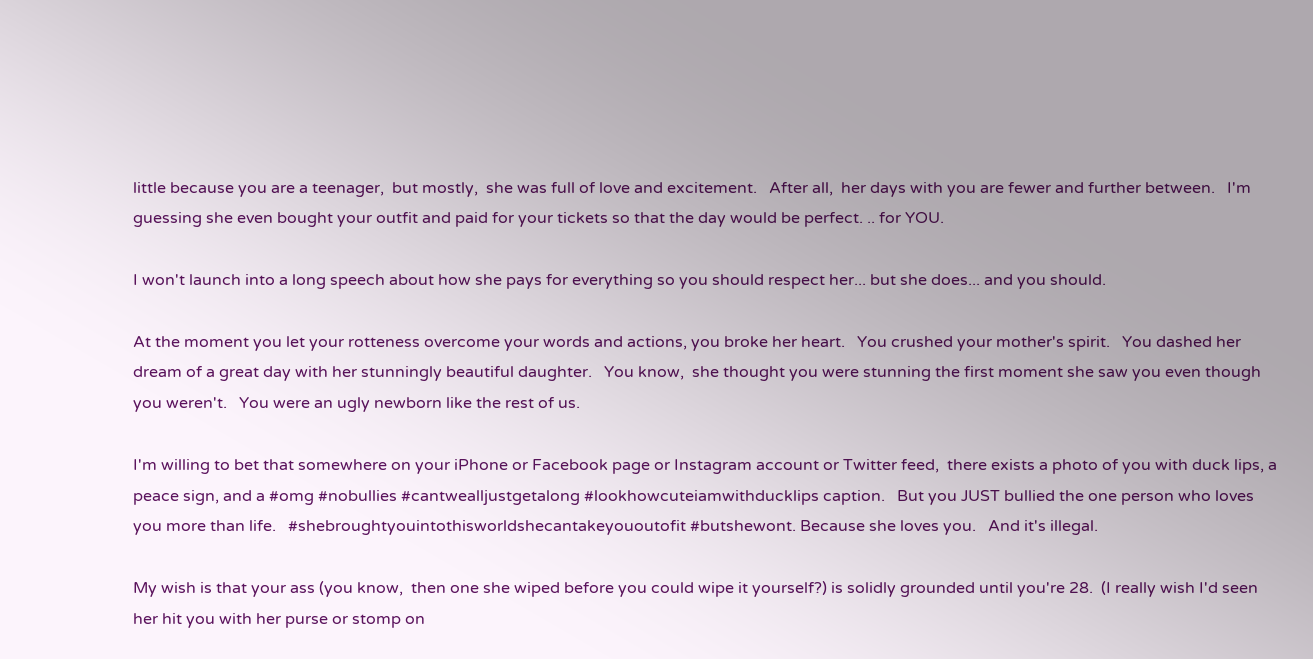little because you are a teenager,  but mostly,  she was full of love and excitement.   After all,  her days with you are fewer and further between.   I'm guessing she even bought your outfit and paid for your tickets so that the day would be perfect. .. for YOU.

I won't launch into a long speech about how she pays for everything so you should respect her... but she does... and you should.

At the moment you let your rotteness overcome your words and actions, you broke her heart.   You crushed your mother's spirit.   You dashed her dream of a great day with her stunningly beautiful daughter.   You know,  she thought you were stunning the first moment she saw you even though you weren't.   You were an ugly newborn like the rest of us.

I'm willing to bet that somewhere on your iPhone or Facebook page or Instagram account or Twitter feed,  there exists a photo of you with duck lips, a peace sign, and a #omg #nobullies #cantwealljustgetalong #lookhowcuteiamwithducklips caption.   But you JUST bullied the one person who loves you more than life.   #shebroughtyouintothisworldshecantakeyououtofit #butshewont. Because she loves you.   And it's illegal.

My wish is that your ass (you know,  then one she wiped before you could wipe it yourself?) is solidly grounded until you're 28.  (I really wish I'd seen her hit you with her purse or stomp on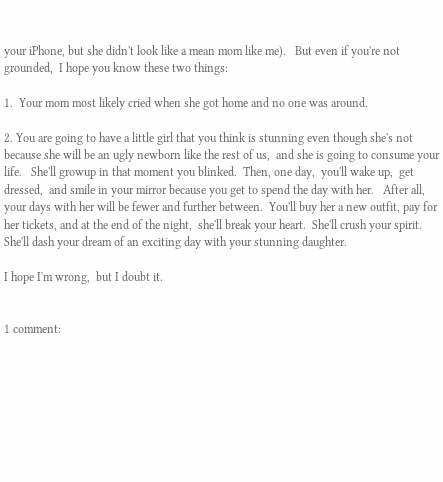your iPhone, but she didn't look like a mean mom like me).   But even if you're not grounded,  I hope you know these two things:

1.  Your mom most likely cried when she got home and no one was around.

2. You are going to have a little girl that you think is stunning even though she's not because she will be an ugly newborn like the rest of us,  and she is going to consume your life.   She'll growup in that moment you blinked.  Then, one day,  you'll wake up,  get dressed,  and smile in your mirror because you get to spend the day with her.   After all, your days with her will be fewer and further between.  You'll buy her a new outfit, pay for her tickets, and at the end of the night,  she'll break your heart.  She'll crush your spirit.   She'll dash your dream of an exciting day with your stunning daughter.

I hope I'm wrong,  but I doubt it.


1 comment: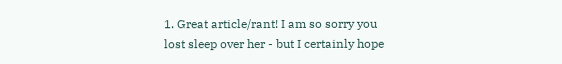1. Great article/rant! I am so sorry you lost sleep over her - but I certainly hope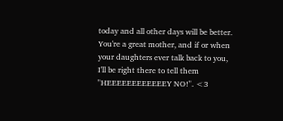today and all other days will be better. You're a great mother, and if or when your daughters ever talk back to you, I'll be right there to tell them "HEEEEEEEEEEEEY NO!". <3